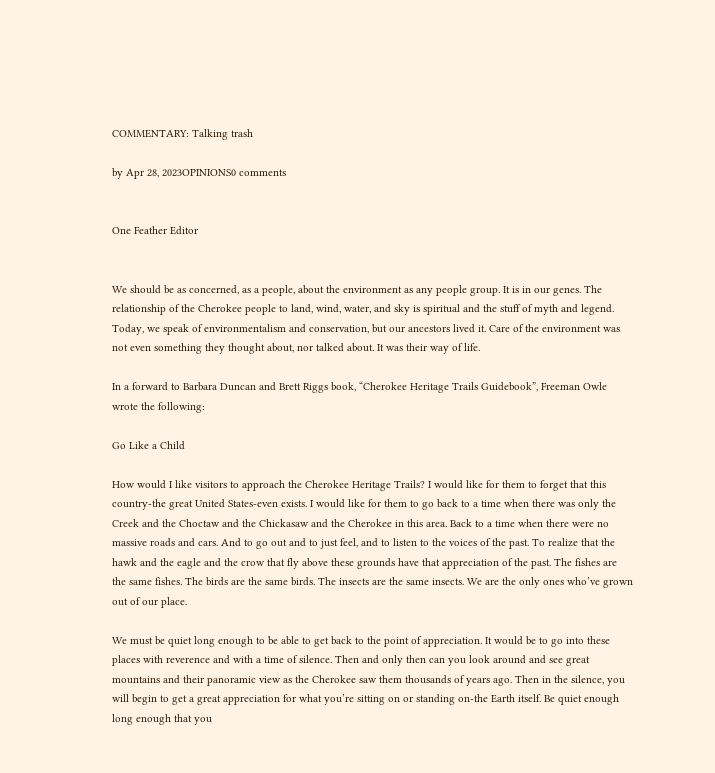COMMENTARY: Talking trash

by Apr 28, 2023OPINIONS0 comments


One Feather Editor


We should be as concerned, as a people, about the environment as any people group. It is in our genes. The relationship of the Cherokee people to land, wind, water, and sky is spiritual and the stuff of myth and legend. Today, we speak of environmentalism and conservation, but our ancestors lived it. Care of the environment was not even something they thought about, nor talked about. It was their way of life.

In a forward to Barbara Duncan and Brett Riggs book, “Cherokee Heritage Trails Guidebook”, Freeman Owle wrote the following:

Go Like a Child

How would I like visitors to approach the Cherokee Heritage Trails? I would like for them to forget that this country-the great United States-even exists. I would like for them to go back to a time when there was only the Creek and the Choctaw and the Chickasaw and the Cherokee in this area. Back to a time when there were no massive roads and cars. And to go out and to just feel, and to listen to the voices of the past. To realize that the hawk and the eagle and the crow that fly above these grounds have that appreciation of the past. The fishes are the same fishes. The birds are the same birds. The insects are the same insects. We are the only ones who’ve grown out of our place.

We must be quiet long enough to be able to get back to the point of appreciation. It would be to go into these places with reverence and with a time of silence. Then and only then can you look around and see great mountains and their panoramic view as the Cherokee saw them thousands of years ago. Then in the silence, you will begin to get a great appreciation for what you’re sitting on or standing on-the Earth itself. Be quiet enough long enough that you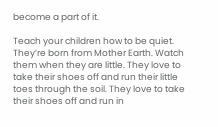become a part of it.

Teach your children how to be quiet. They’re born from Mother Earth. Watch them when they are little. They love to take their shoes off and run their little toes through the soil. They love to take their shoes off and run in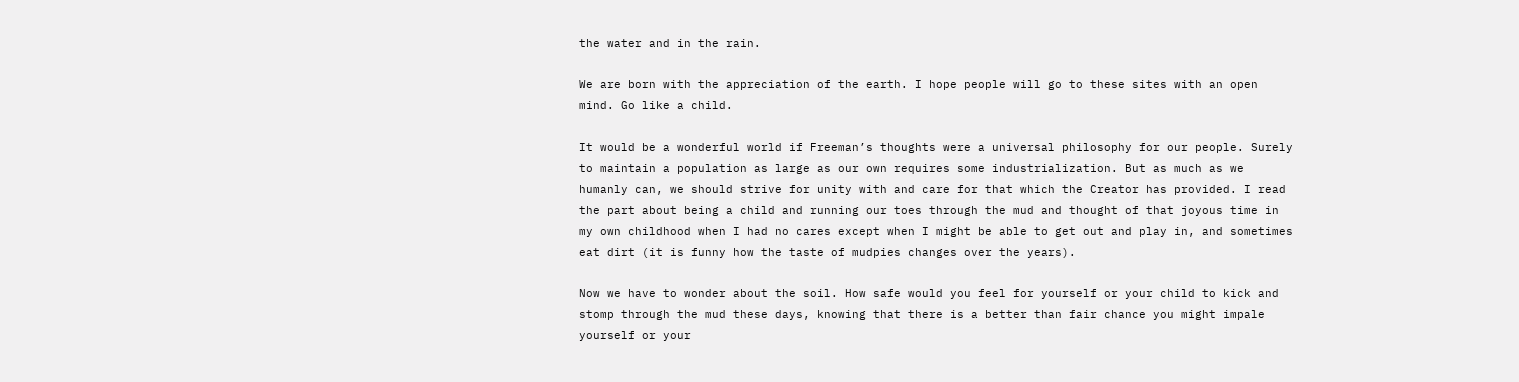the water and in the rain.

We are born with the appreciation of the earth. I hope people will go to these sites with an open mind. Go like a child.

It would be a wonderful world if Freeman’s thoughts were a universal philosophy for our people. Surely to maintain a population as large as our own requires some industrialization. But as much as we humanly can, we should strive for unity with and care for that which the Creator has provided. I read the part about being a child and running our toes through the mud and thought of that joyous time in my own childhood when I had no cares except when I might be able to get out and play in, and sometimes eat dirt (it is funny how the taste of mudpies changes over the years).

Now we have to wonder about the soil. How safe would you feel for yourself or your child to kick and stomp through the mud these days, knowing that there is a better than fair chance you might impale yourself or your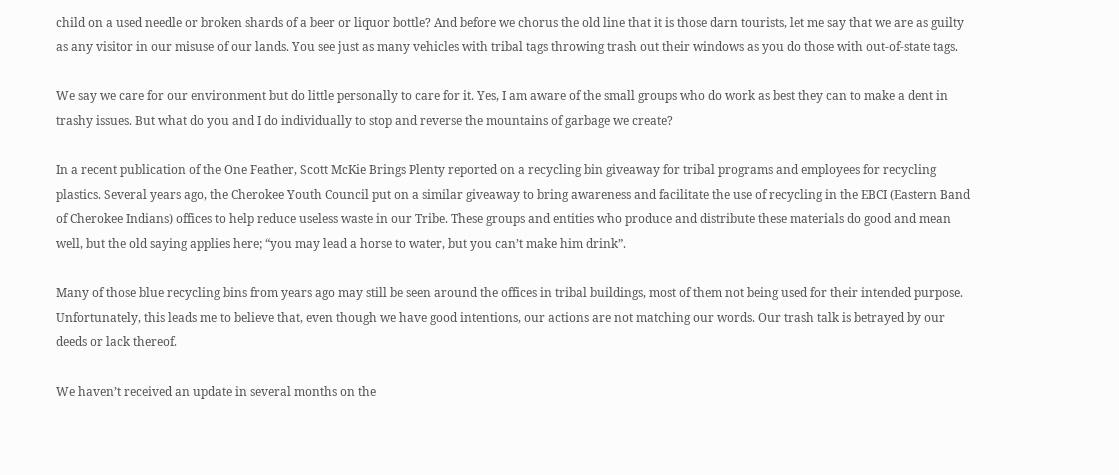child on a used needle or broken shards of a beer or liquor bottle? And before we chorus the old line that it is those darn tourists, let me say that we are as guilty as any visitor in our misuse of our lands. You see just as many vehicles with tribal tags throwing trash out their windows as you do those with out-of-state tags.

We say we care for our environment but do little personally to care for it. Yes, I am aware of the small groups who do work as best they can to make a dent in trashy issues. But what do you and I do individually to stop and reverse the mountains of garbage we create?

In a recent publication of the One Feather, Scott McKie Brings Plenty reported on a recycling bin giveaway for tribal programs and employees for recycling plastics. Several years ago, the Cherokee Youth Council put on a similar giveaway to bring awareness and facilitate the use of recycling in the EBCI (Eastern Band of Cherokee Indians) offices to help reduce useless waste in our Tribe. These groups and entities who produce and distribute these materials do good and mean well, but the old saying applies here; “you may lead a horse to water, but you can’t make him drink”.

Many of those blue recycling bins from years ago may still be seen around the offices in tribal buildings, most of them not being used for their intended purpose. Unfortunately, this leads me to believe that, even though we have good intentions, our actions are not matching our words. Our trash talk is betrayed by our deeds or lack thereof.

We haven’t received an update in several months on the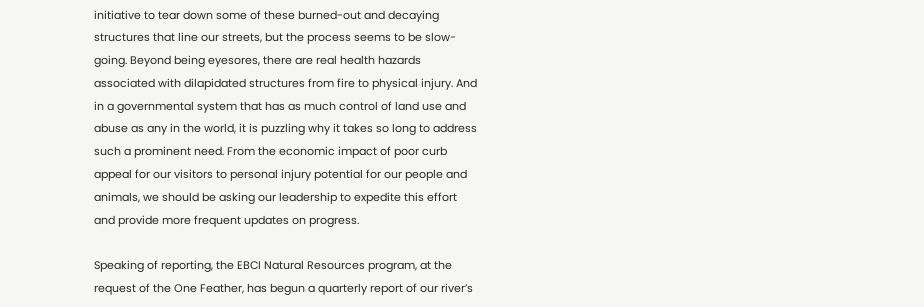initiative to tear down some of these burned-out and decaying structures that line our streets, but the process seems to be slow-going. Beyond being eyesores, there are real health hazards associated with dilapidated structures from fire to physical injury. And in a governmental system that has as much control of land use and abuse as any in the world, it is puzzling why it takes so long to address such a prominent need. From the economic impact of poor curb appeal for our visitors to personal injury potential for our people and animals, we should be asking our leadership to expedite this effort and provide more frequent updates on progress.

Speaking of reporting, the EBCI Natural Resources program, at the request of the One Feather, has begun a quarterly report of our river’s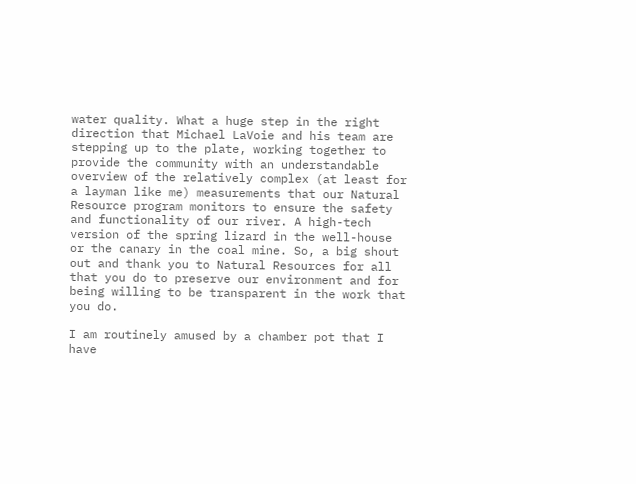water quality. What a huge step in the right direction that Michael LaVoie and his team are stepping up to the plate, working together to provide the community with an understandable overview of the relatively complex (at least for a layman like me) measurements that our Natural Resource program monitors to ensure the safety and functionality of our river. A high-tech version of the spring lizard in the well-house or the canary in the coal mine. So, a big shout out and thank you to Natural Resources for all that you do to preserve our environment and for being willing to be transparent in the work that you do.

I am routinely amused by a chamber pot that I have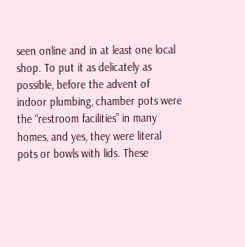seen online and in at least one local shop. To put it as delicately as possible, before the advent of indoor plumbing, chamber pots were the “restroom facilities” in many homes, and yes, they were literal pots or bowls with lids. These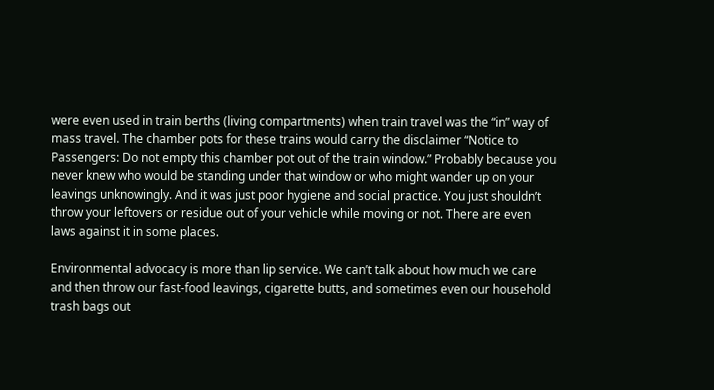were even used in train berths (living compartments) when train travel was the “in” way of mass travel. The chamber pots for these trains would carry the disclaimer “Notice to Passengers: Do not empty this chamber pot out of the train window.” Probably because you never knew who would be standing under that window or who might wander up on your leavings unknowingly. And it was just poor hygiene and social practice. You just shouldn’t throw your leftovers or residue out of your vehicle while moving or not. There are even laws against it in some places.

Environmental advocacy is more than lip service. We can’t talk about how much we care and then throw our fast-food leavings, cigarette butts, and sometimes even our household trash bags out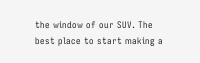the window of our SUV. The best place to start making a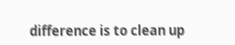difference is to clean up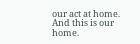our act at home. And this is our home.